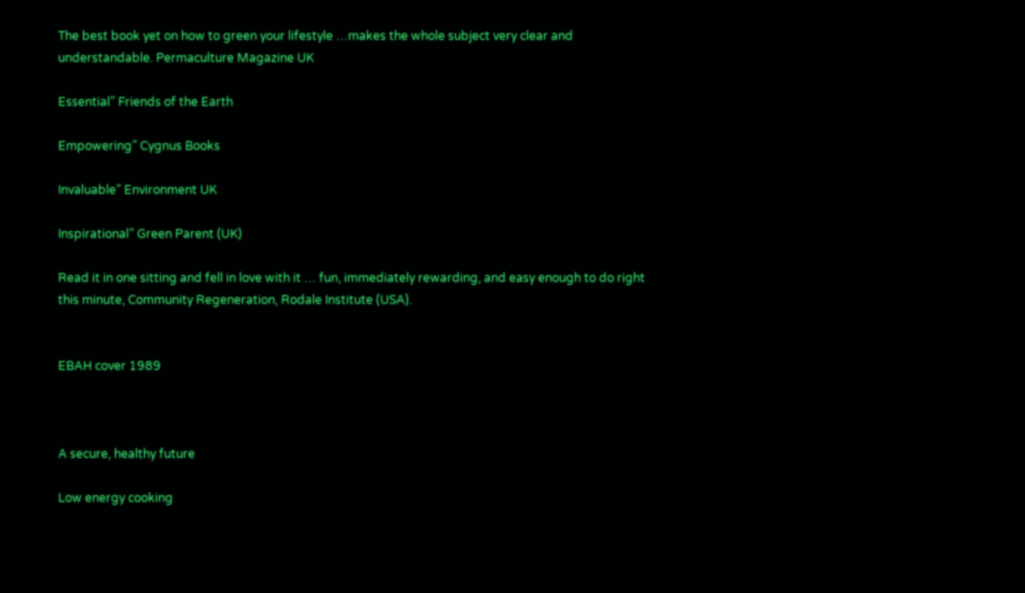The best book yet on how to green your lifestyle …makes the whole subject very clear and understandable. Permaculture Magazine UK

Essential” Friends of the Earth

Empowering” Cygnus Books

Invaluable” Environment UK

Inspirational” Green Parent (UK)

Read it in one sitting and fell in love with it … fun, immediately rewarding, and easy enough to do right this minute, Community Regeneration, Rodale Institute (USA).


EBAH cover 1989



A secure, healthy future

Low energy cooking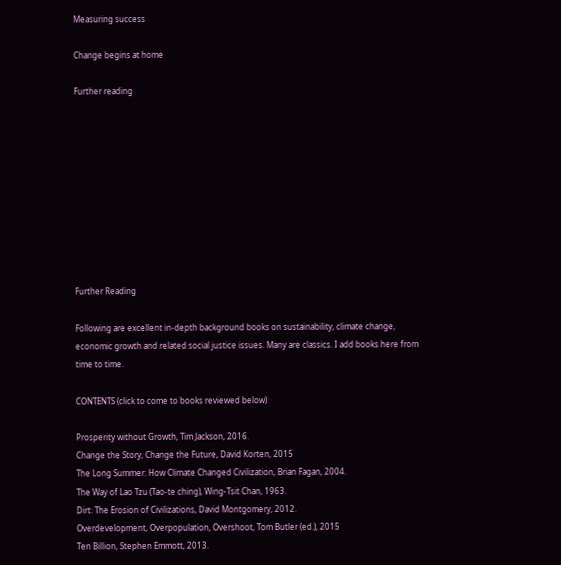Measuring success

Change begins at home

Further reading










Further Reading

Following are excellent in-depth background books on sustainability, climate change, economic growth and related social justice issues. Many are classics. I add books here from time to time.

CONTENTS (click to come to books reviewed below)

Prosperity without Growth, Tim Jackson, 2016.
Change the Story, Change the Future, David Korten, 2015
The Long Summer: How Climate Changed Civilization, Brian Fagan, 2004.
The Way of Lao Tzu (Tao-te ching), Wing-Tsit Chan, 1963.
Dirt: The Erosion of Civilizations, David Montgomery, 2012.
Overdevelopment, Overpopulation, Overshoot, Tom Butler (ed.), 2015
Ten Billion, Stephen Emmott, 2013.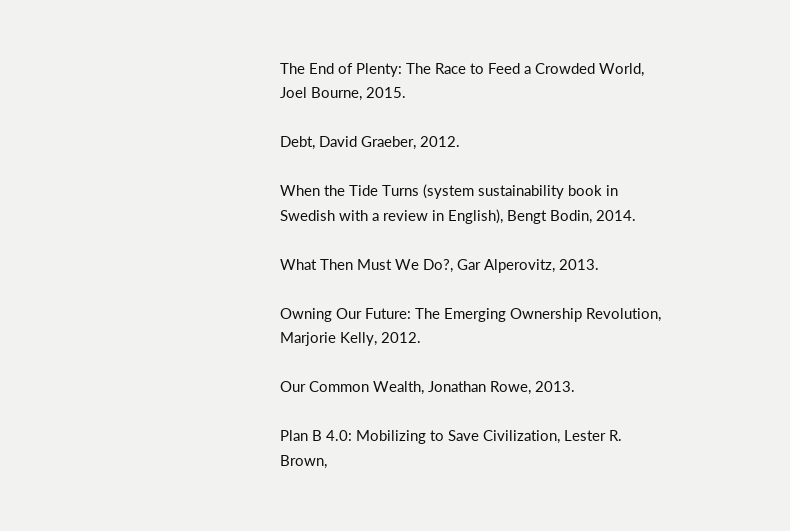The End of Plenty: The Race to Feed a Crowded World, Joel Bourne, 2015.

Debt, David Graeber, 2012.

When the Tide Turns (system sustainability book in Swedish with a review in English), Bengt Bodin, 2014.

What Then Must We Do?, Gar Alperovitz, 2013.

Owning Our Future: The Emerging Ownership Revolution, Marjorie Kelly, 2012.

Our Common Wealth, Jonathan Rowe, 2013.

Plan B 4.0: Mobilizing to Save Civilization, Lester R. Brown,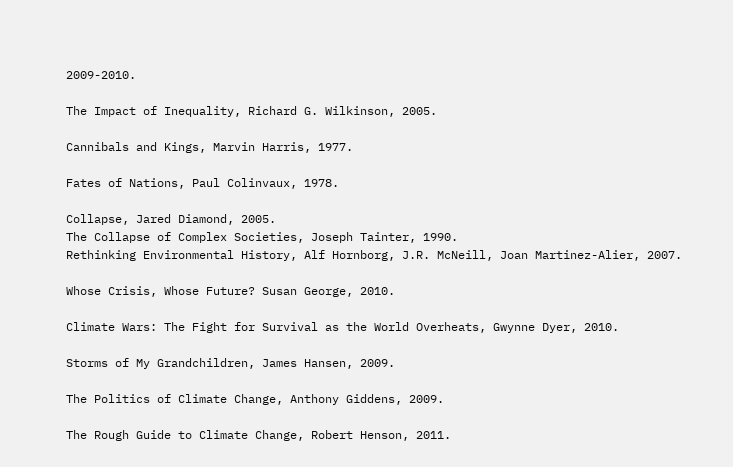2009-2010.

The Impact of Inequality, Richard G. Wilkinson, 2005.

Cannibals and Kings, Marvin Harris, 1977.

Fates of Nations, Paul Colinvaux, 1978.

Collapse, Jared Diamond, 2005.
The Collapse of Complex Societies, Joseph Tainter, 1990.
Rethinking Environmental History, Alf Hornborg, J.R. McNeill, Joan Martinez-Alier, 2007.

Whose Crisis, Whose Future? Susan George, 2010.

Climate Wars: The Fight for Survival as the World Overheats, Gwynne Dyer, 2010.

Storms of My Grandchildren, James Hansen, 2009.

The Politics of Climate Change, Anthony Giddens, 2009.

The Rough Guide to Climate Change, Robert Henson, 2011.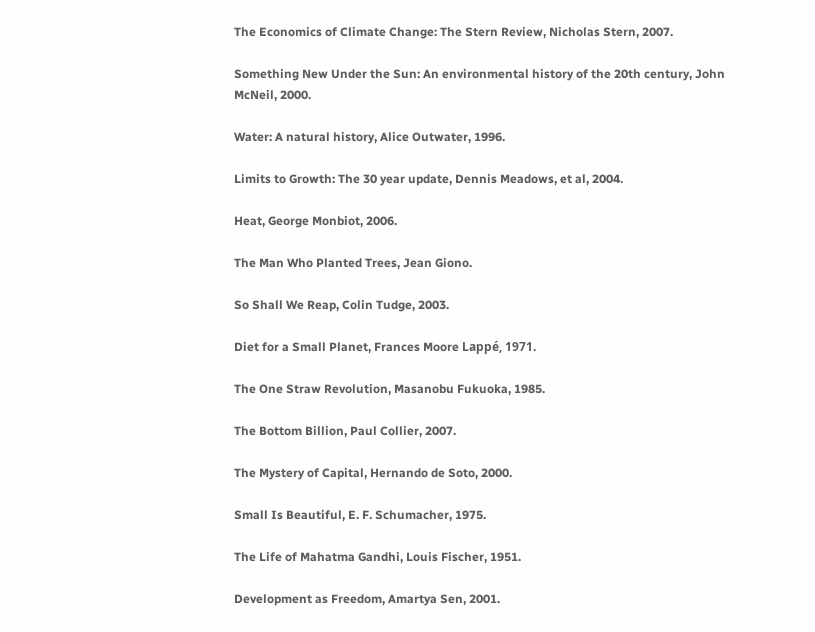The Economics of Climate Change: The Stern Review, Nicholas Stern, 2007.

Something New Under the Sun: An environmental history of the 20th century, John McNeil, 2000.

Water: A natural history, Alice Outwater, 1996.

Limits to Growth: The 30 year update, Dennis Meadows, et al, 2004.

Heat, George Monbiot, 2006.

The Man Who Planted Trees, Jean Giono.

So Shall We Reap, Colin Tudge, 2003.

Diet for a Small Planet, Frances Moore Lappé, 1971.

The One Straw Revolution, Masanobu Fukuoka, 1985.

The Bottom Billion, Paul Collier, 2007.

The Mystery of Capital, Hernando de Soto, 2000.

Small Is Beautiful, E. F. Schumacher, 1975.

The Life of Mahatma Gandhi, Louis Fischer, 1951.

Development as Freedom, Amartya Sen, 2001.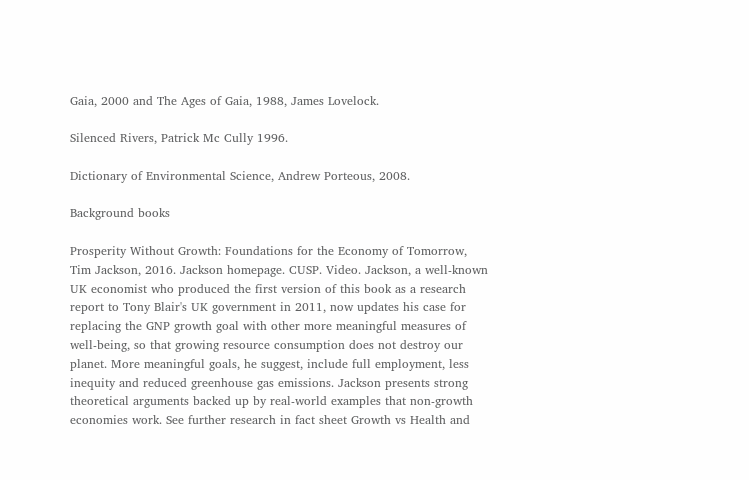Gaia, 2000 and The Ages of Gaia, 1988, James Lovelock.

Silenced Rivers, Patrick Mc Cully 1996.

Dictionary of Environmental Science, Andrew Porteous, 2008.

Background books

Prosperity Without Growth: Foundations for the Economy of Tomorrow, Tim Jackson, 2016. Jackson homepage. CUSP. Video. Jackson, a well-known UK economist who produced the first version of this book as a research report to Tony Blair's UK government in 2011, now updates his case for replacing the GNP growth goal with other more meaningful measures of well-being, so that growing resource consumption does not destroy our planet. More meaningful goals, he suggest, include full employment, less inequity and reduced greenhouse gas emissions. Jackson presents strong theoretical arguments backed up by real-world examples that non-growth economies work. See further research in fact sheet Growth vs Health and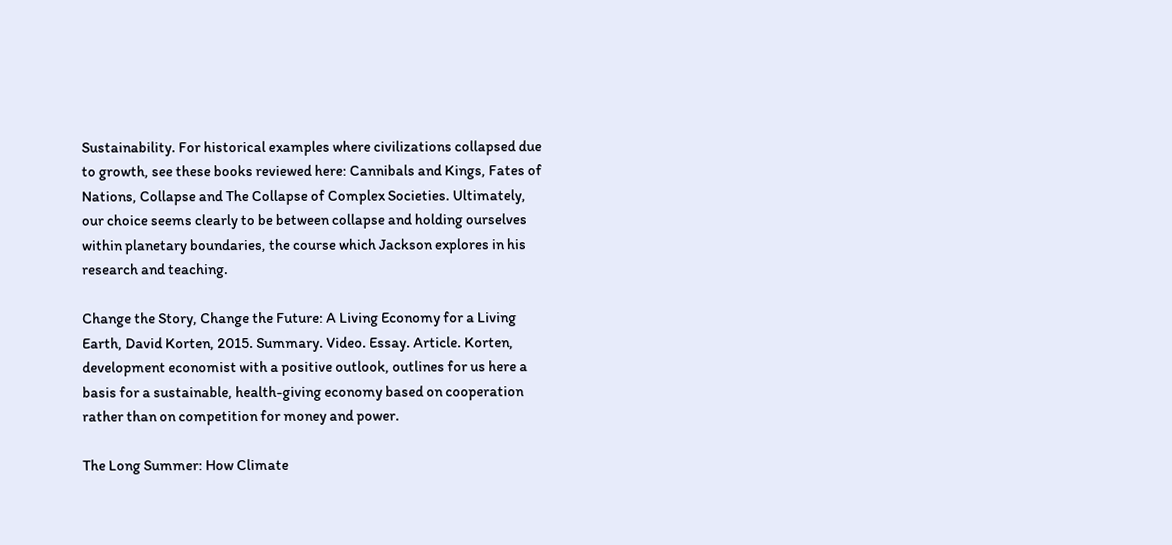Sustainability. For historical examples where civilizations collapsed due to growth, see these books reviewed here: Cannibals and Kings, Fates of Nations, Collapse and The Collapse of Complex Societies. Ultimately, our choice seems clearly to be between collapse and holding ourselves within planetary boundaries, the course which Jackson explores in his research and teaching.

Change the Story, Change the Future: A Living Economy for a Living Earth, David Korten, 2015. Summary. Video. Essay. Article. Korten, development economist with a positive outlook, outlines for us here a basis for a sustainable, health-giving economy based on cooperation rather than on competition for money and power.

The Long Summer: How Climate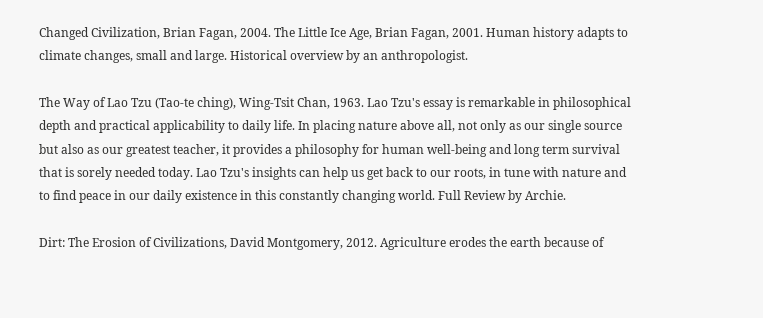Changed Civilization, Brian Fagan, 2004. The Little Ice Age, Brian Fagan, 2001. Human history adapts to climate changes, small and large. Historical overview by an anthropologist.

The Way of Lao Tzu (Tao-te ching), Wing-Tsit Chan, 1963. Lao Tzu's essay is remarkable in philosophical depth and practical applicability to daily life. In placing nature above all, not only as our single source but also as our greatest teacher, it provides a philosophy for human well-being and long term survival that is sorely needed today. Lao Tzu's insights can help us get back to our roots, in tune with nature and to find peace in our daily existence in this constantly changing world. Full Review by Archie.

Dirt: The Erosion of Civilizations, David Montgomery, 2012. Agriculture erodes the earth because of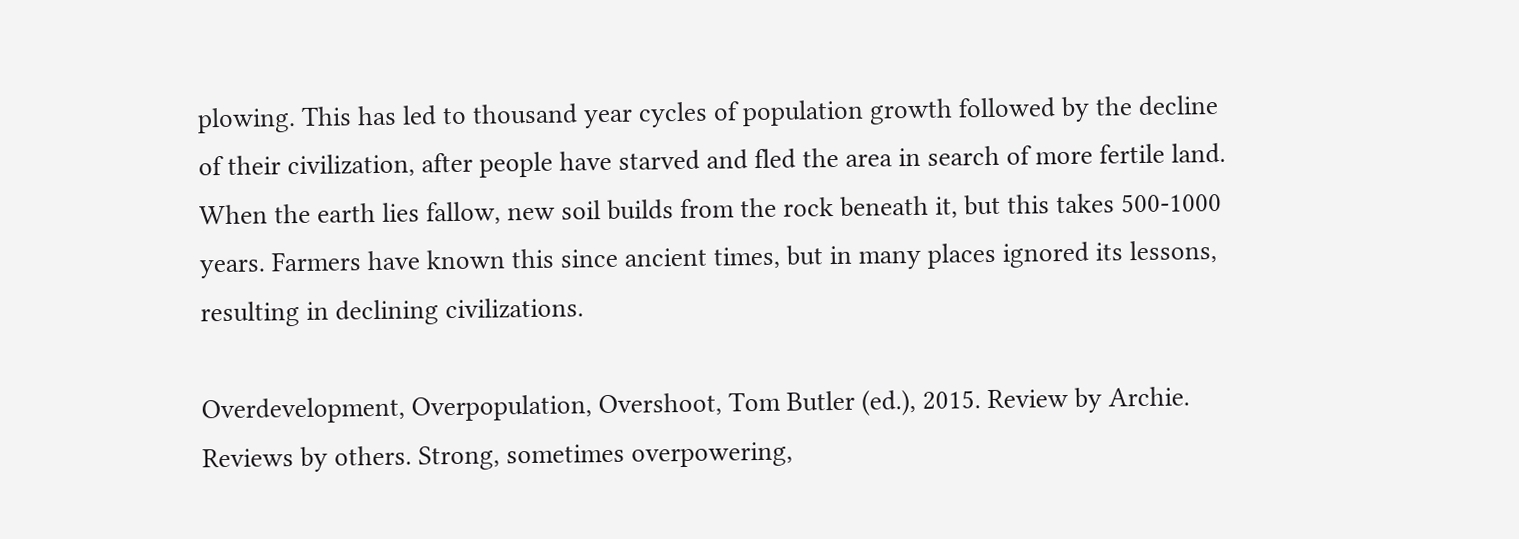plowing. This has led to thousand year cycles of population growth followed by the decline of their civilization, after people have starved and fled the area in search of more fertile land. When the earth lies fallow, new soil builds from the rock beneath it, but this takes 500-1000 years. Farmers have known this since ancient times, but in many places ignored its lessons, resulting in declining civilizations.

Overdevelopment, Overpopulation, Overshoot, Tom Butler (ed.), 2015. Review by Archie. Reviews by others. Strong, sometimes overpowering,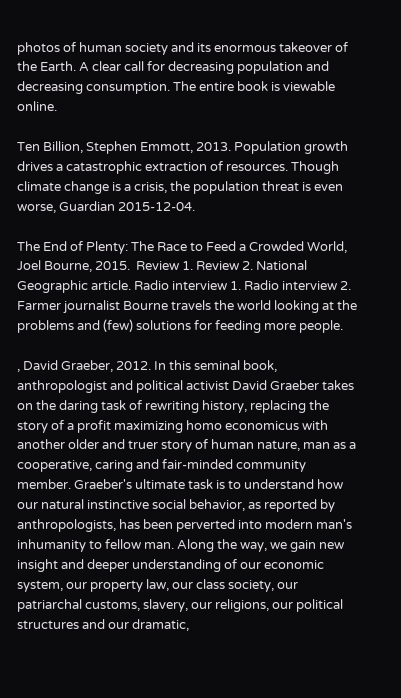photos of human society and its enormous takeover of the Earth. A clear call for decreasing population and decreasing consumption. The entire book is viewable online.

Ten Billion, Stephen Emmott, 2013. Population growth drives a catastrophic extraction of resources. Though climate change is a crisis, the population threat is even worse, Guardian 2015-12-04.

The End of Plenty: The Race to Feed a Crowded World, Joel Bourne, 2015.  Review 1. Review 2. National Geographic article. Radio interview 1. Radio interview 2. Farmer journalist Bourne travels the world looking at the problems and (few) solutions for feeding more people.

, David Graeber, 2012. In this seminal book, anthropologist and political activist David Graeber takes on the daring task of rewriting history, replacing the story of a profit maximizing homo economicus with another older and truer story of human nature, man as a cooperative, caring and fair-minded community member. Graeber's ultimate task is to understand how our natural instinctive social behavior, as reported by anthropologists, has been perverted into modern man's inhumanity to fellow man. Along the way, we gain new insight and deeper understanding of our economic system, our property law, our class society, our patriarchal customs, slavery, our religions, our political structures and our dramatic,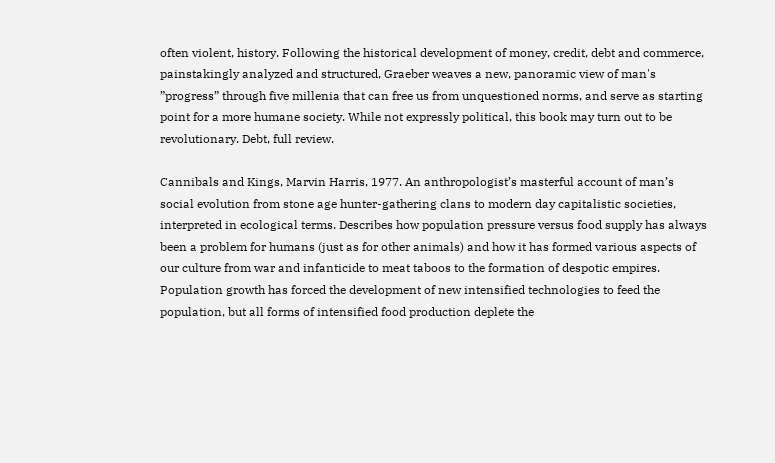often violent, history. Following the historical development of money, credit, debt and commerce, painstakingly analyzed and structured, Graeber weaves a new, panoramic view of man's ”progress” through five millenia that can free us from unquestioned norms, and serve as starting point for a more humane society. While not expressly political, this book may turn out to be revolutionary. Debt, full review.

Cannibals and Kings, Marvin Harris, 1977. An anthropologist’s masterful account of man’s social evolution from stone age hunter-gathering clans to modern day capitalistic societies, interpreted in ecological terms. Describes how population pressure versus food supply has always been a problem for humans (just as for other animals) and how it has formed various aspects of our culture from war and infanticide to meat taboos to the formation of despotic empires. Population growth has forced the development of new intensified technologies to feed the population, but all forms of intensified food production deplete the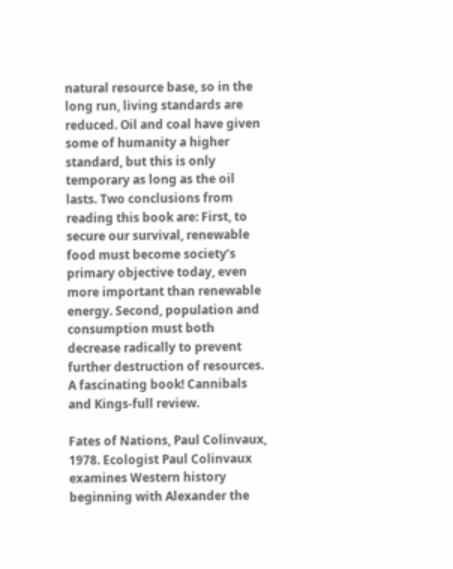natural resource base, so in the long run, living standards are reduced. Oil and coal have given some of humanity a higher standard, but this is only temporary as long as the oil lasts. Two conclusions from reading this book are: First, to secure our survival, renewable food must become society’s primary objective today, even more important than renewable energy. Second, population and consumption must both decrease radically to prevent further destruction of resources. A fascinating book! Cannibals and Kings-full review.

Fates of Nations, Paul Colinvaux, 1978. Ecologist Paul Colinvaux examines Western history beginning with Alexander the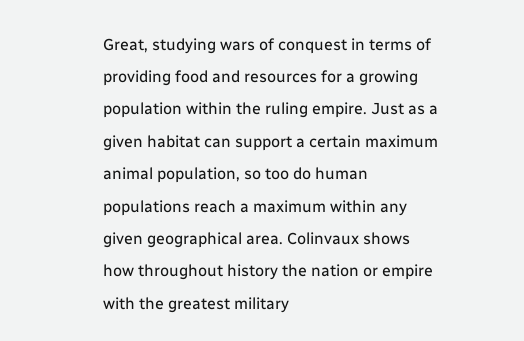Great, studying wars of conquest in terms of providing food and resources for a growing population within the ruling empire. Just as a given habitat can support a certain maximum animal population, so too do human populations reach a maximum within any given geographical area. Colinvaux shows how throughout history the nation or empire with the greatest military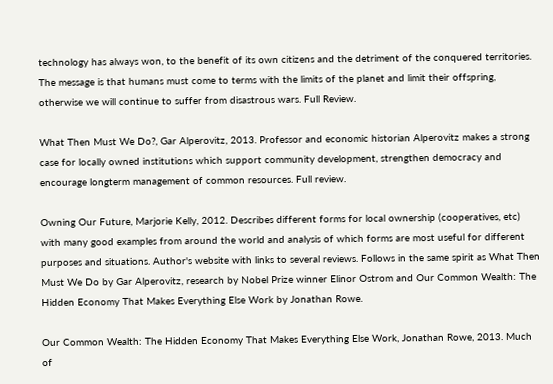technology has always won, to the benefit of its own citizens and the detriment of the conquered territories. The message is that humans must come to terms with the limits of the planet and limit their offspring, otherwise we will continue to suffer from disastrous wars. Full Review.

What Then Must We Do?, Gar Alperovitz, 2013. Professor and economic historian Alperovitz makes a strong case for locally owned institutions which support community development, strengthen democracy and encourage longterm management of common resources. Full review.

Owning Our Future, Marjorie Kelly, 2012. Describes different forms for local ownership (cooperatives, etc) with many good examples from around the world and analysis of which forms are most useful for different purposes and situations. Author's website with links to several reviews. Follows in the same spirit as What Then Must We Do by Gar Alperovitz, research by Nobel Prize winner Elinor Ostrom and Our Common Wealth: The Hidden Economy That Makes Everything Else Work by Jonathan Rowe.

Our Common Wealth: The Hidden Economy That Makes Everything Else Work, Jonathan Rowe, 2013. Much of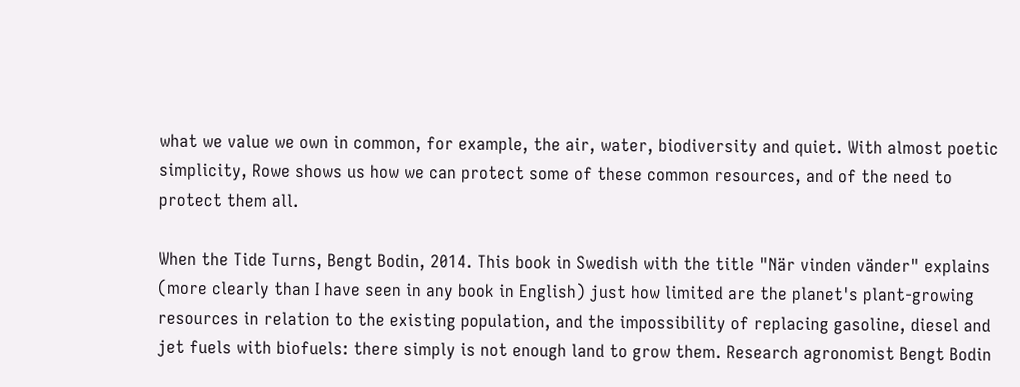what we value we own in common, for example, the air, water, biodiversity and quiet. With almost poetic simplicity, Rowe shows us how we can protect some of these common resources, and of the need to protect them all.

When the Tide Turns, Bengt Bodin, 2014. This book in Swedish with the title "När vinden vänder" explains (more clearly than I have seen in any book in English) just how limited are the planet's plant-growing resources in relation to the existing population, and the impossibility of replacing gasoline, diesel and jet fuels with biofuels: there simply is not enough land to grow them. Research agronomist Bengt Bodin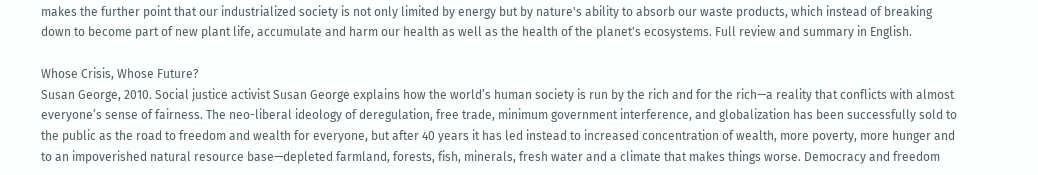makes the further point that our industrialized society is not only limited by energy but by nature's ability to absorb our waste products, which instead of breaking down to become part of new plant life, accumulate and harm our health as well as the health of the planet's ecosystems. Full review and summary in English.

Whose Crisis, Whose Future?
Susan George, 2010. Social justice activist Susan George explains how the world’s human society is run by the rich and for the rich—a reality that conflicts with almost everyone’s sense of fairness. The neo-liberal ideology of deregulation, free trade, minimum government interference, and globalization has been successfully sold to the public as the road to freedom and wealth for everyone, but after 40 years it has led instead to increased concentration of wealth, more poverty, more hunger and to an impoverished natural resource base—depleted farmland, forests, fish, minerals, fresh water and a climate that makes things worse. Democracy and freedom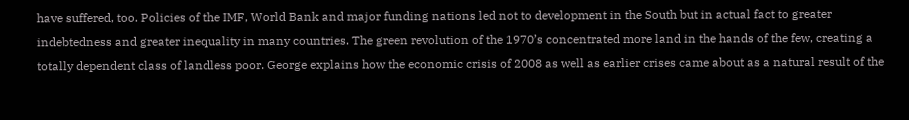have suffered, too. Policies of the IMF, World Bank and major funding nations led not to development in the South but in actual fact to greater indebtedness and greater inequality in many countries. The green revolution of the 1970’s concentrated more land in the hands of the few, creating a totally dependent class of landless poor. George explains how the economic crisis of 2008 as well as earlier crises came about as a natural result of the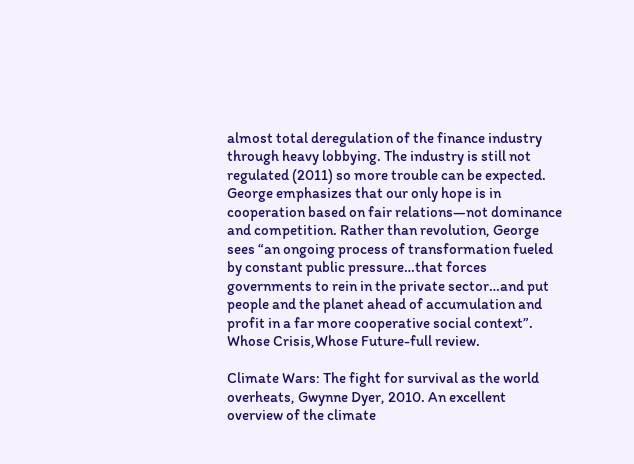almost total deregulation of the finance industry through heavy lobbying. The industry is still not regulated (2011) so more trouble can be expected. George emphasizes that our only hope is in cooperation based on fair relations—not dominance and competition. Rather than revolution, George sees “an ongoing process of transformation fueled by constant public pressure…that forces governments to rein in the private sector…and put people and the planet ahead of accumulation and profit in a far more cooperative social context”. Whose Crisis,Whose Future-full review.

Climate Wars: The fight for survival as the world overheats, Gwynne Dyer, 2010. An excellent overview of the climate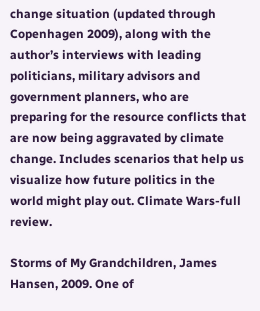change situation (updated through Copenhagen 2009), along with the author’s interviews with leading politicians, military advisors and government planners, who are  preparing for the resource conflicts that are now being aggravated by climate change. Includes scenarios that help us visualize how future politics in the world might play out. Climate Wars-full review.

Storms of My Grandchildren, James Hansen, 2009. One of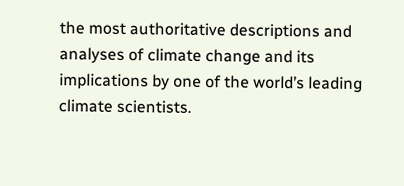the most authoritative descriptions and analyses of climate change and its implications by one of the world’s leading climate scientists.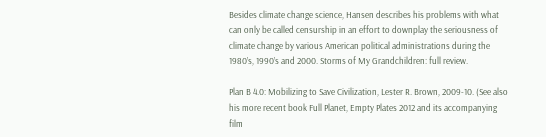Besides climate change science, Hansen describes his problems with what can only be called censurship in an effort to downplay the seriousness of climate change by various American political administrations during the 1980’s, 1990’s and 2000. Storms of My Grandchildren: full review.

Plan B 4.0: Mobilizing to Save Civilization, Lester R. Brown, 2009-10. (See also his more recent book Full Planet, Empty Plates 2012 and its accompanying film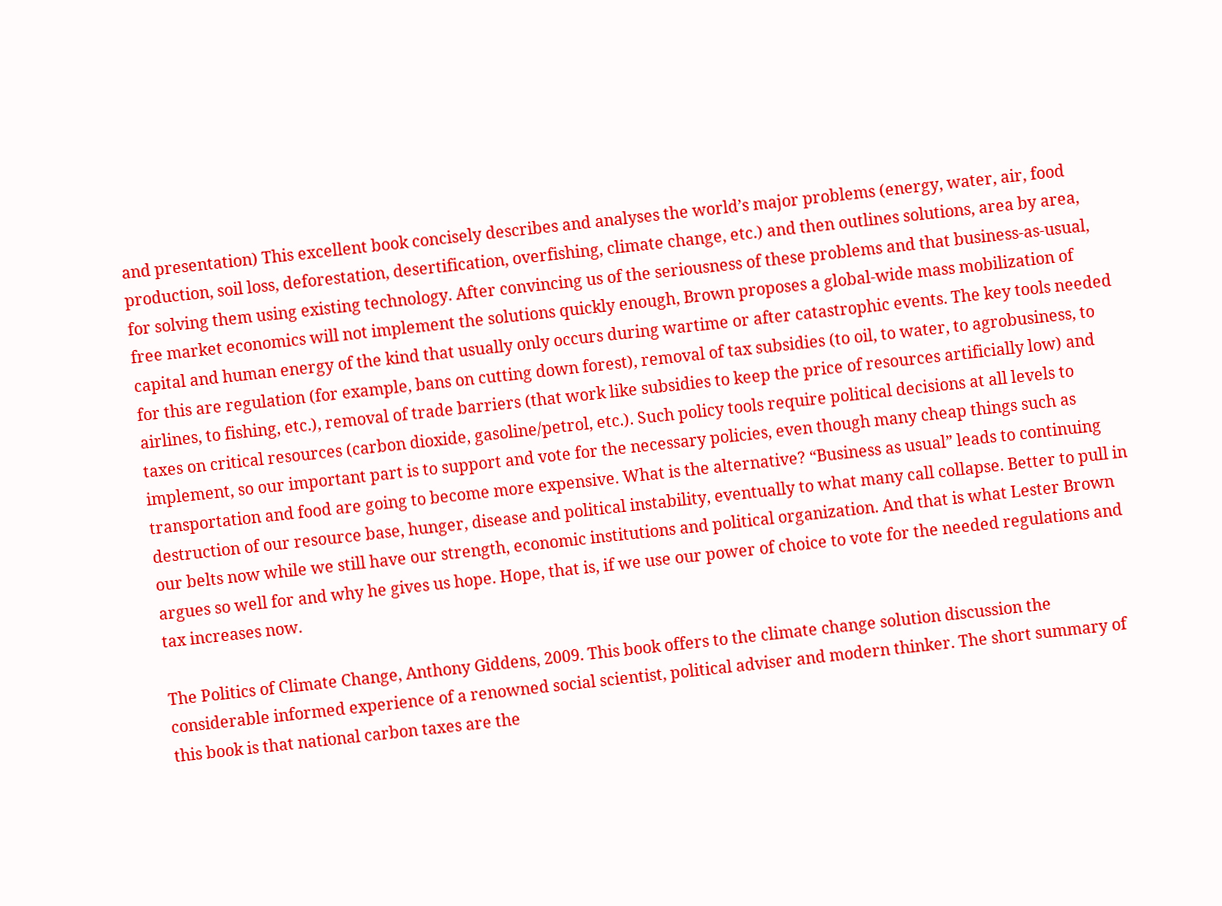and presentation) This excellent book concisely describes and analyses the world’s major problems (energy, water, air, food production, soil loss, deforestation, desertification, overfishing, climate change, etc.) and then outlines solutions, area by area, for solving them using existing technology. After convincing us of the seriousness of these problems and that business-as-usual, free market economics will not implement the solutions quickly enough, Brown proposes a global-wide mass mobilization of capital and human energy of the kind that usually only occurs during wartime or after catastrophic events. The key tools needed for this are regulation (for example, bans on cutting down forest), removal of tax subsidies (to oil, to water, to agrobusiness, to airlines, to fishing, etc.), removal of trade barriers (that work like subsidies to keep the price of resources artificially low) and taxes on critical resources (carbon dioxide, gasoline/petrol, etc.). Such policy tools require political decisions at all levels to implement, so our important part is to support and vote for the necessary policies, even though many cheap things such as transportation and food are going to become more expensive. What is the alternative? “Business as usual” leads to continuing destruction of our resource base, hunger, disease and political instability, eventually to what many call collapse. Better to pull in our belts now while we still have our strength, economic institutions and political organization. And that is what Lester Brown argues so well for and why he gives us hope. Hope, that is, if we use our power of choice to vote for the needed regulations and tax increases now.

The Politics of Climate Change, Anthony Giddens, 2009. This book offers to the climate change solution discussion the considerable informed experience of a renowned social scientist, political adviser and modern thinker. The short summary of this book is that national carbon taxes are the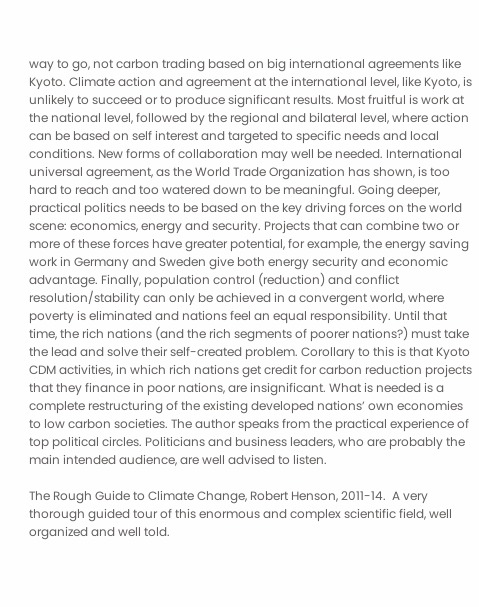way to go, not carbon trading based on big international agreements like Kyoto. Climate action and agreement at the international level, like Kyoto, is unlikely to succeed or to produce significant results. Most fruitful is work at the national level, followed by the regional and bilateral level, where action can be based on self interest and targeted to specific needs and local conditions. New forms of collaboration may well be needed. International universal agreement, as the World Trade Organization has shown, is too hard to reach and too watered down to be meaningful. Going deeper, practical politics needs to be based on the key driving forces on the world scene: economics, energy and security. Projects that can combine two or more of these forces have greater potential, for example, the energy saving work in Germany and Sweden give both energy security and economic advantage. Finally, population control (reduction) and conflict resolution/stability can only be achieved in a convergent world, where poverty is eliminated and nations feel an equal responsibility. Until that time, the rich nations (and the rich segments of poorer nations?) must take the lead and solve their self-created problem. Corollary to this is that Kyoto CDM activities, in which rich nations get credit for carbon reduction projects that they finance in poor nations, are insignificant. What is needed is a complete restructuring of the existing developed nations’ own economies to low carbon societies. The author speaks from the practical experience of top political circles. Politicians and business leaders, who are probably the main intended audience, are well advised to listen.

The Rough Guide to Climate Change, Robert Henson, 2011-14.  A very thorough guided tour of this enormous and complex scientific field, well organized and well told.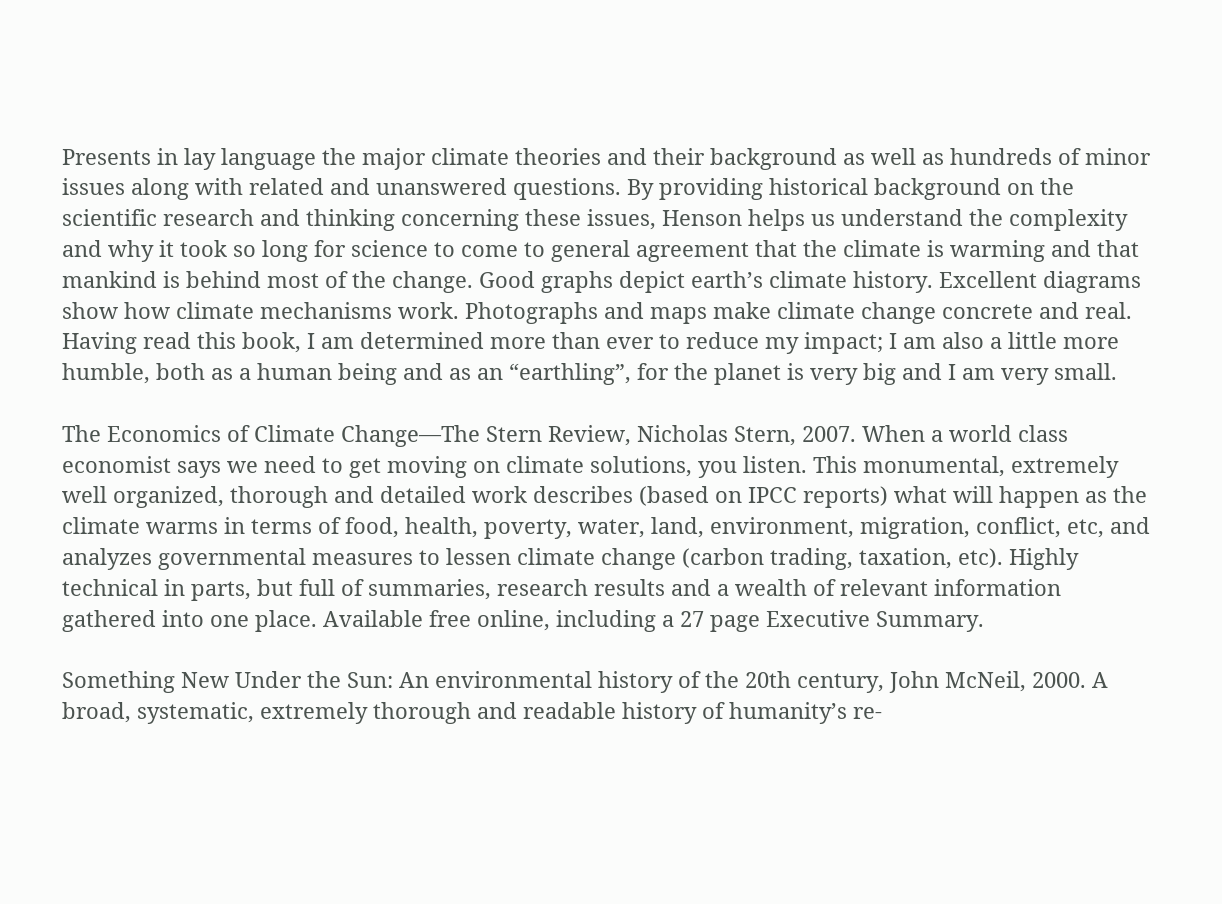Presents in lay language the major climate theories and their background as well as hundreds of minor issues along with related and unanswered questions. By providing historical background on the scientific research and thinking concerning these issues, Henson helps us understand the complexity and why it took so long for science to come to general agreement that the climate is warming and that mankind is behind most of the change. Good graphs depict earth’s climate history. Excellent diagrams show how climate mechanisms work. Photographs and maps make climate change concrete and real. Having read this book, I am determined more than ever to reduce my impact; I am also a little more humble, both as a human being and as an “earthling”, for the planet is very big and I am very small.

The Economics of Climate Change—The Stern Review, Nicholas Stern, 2007. When a world class economist says we need to get moving on climate solutions, you listen. This monumental, extremely well organized, thorough and detailed work describes (based on IPCC reports) what will happen as the climate warms in terms of food, health, poverty, water, land, environment, migration, conflict, etc, and analyzes governmental measures to lessen climate change (carbon trading, taxation, etc). Highly technical in parts, but full of summaries, research results and a wealth of relevant information gathered into one place. Available free online, including a 27 page Executive Summary.

Something New Under the Sun: An environmental history of the 20th century, John McNeil, 2000. A broad, systematic, extremely thorough and readable history of humanity’s re-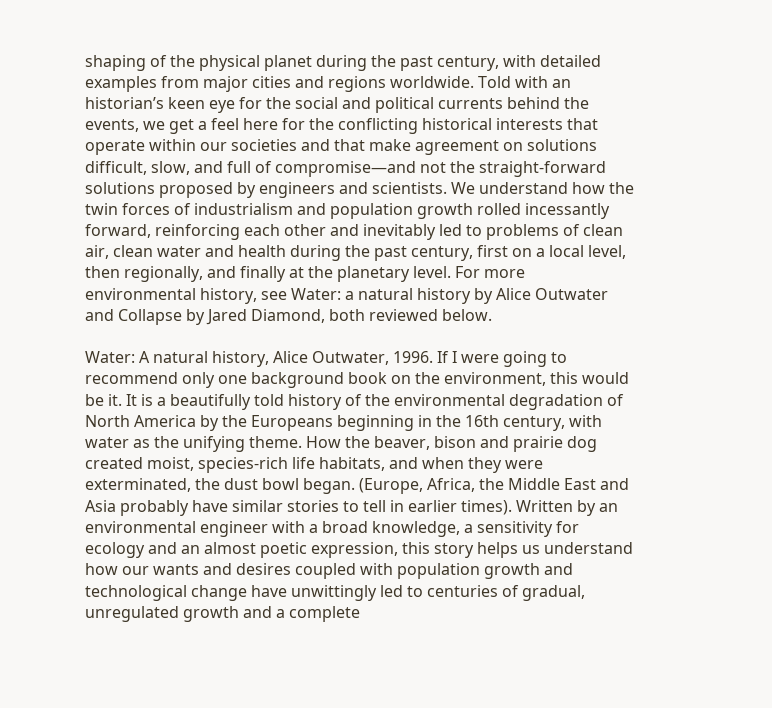shaping of the physical planet during the past century, with detailed examples from major cities and regions worldwide. Told with an historian’s keen eye for the social and political currents behind the events, we get a feel here for the conflicting historical interests that operate within our societies and that make agreement on solutions difficult, slow, and full of compromise—and not the straight-forward solutions proposed by engineers and scientists. We understand how the twin forces of industrialism and population growth rolled incessantly forward, reinforcing each other and inevitably led to problems of clean air, clean water and health during the past century, first on a local level, then regionally, and finally at the planetary level. For more environmental history, see Water: a natural history by Alice Outwater and Collapse by Jared Diamond, both reviewed below.

Water: A natural history, Alice Outwater, 1996. If I were going to recommend only one background book on the environment, this would be it. It is a beautifully told history of the environmental degradation of North America by the Europeans beginning in the 16th century, with water as the unifying theme. How the beaver, bison and prairie dog created moist, species-rich life habitats, and when they were exterminated, the dust bowl began. (Europe, Africa, the Middle East and Asia probably have similar stories to tell in earlier times). Written by an environmental engineer with a broad knowledge, a sensitivity for ecology and an almost poetic expression, this story helps us understand how our wants and desires coupled with population growth and technological change have unwittingly led to centuries of gradual, unregulated growth and a complete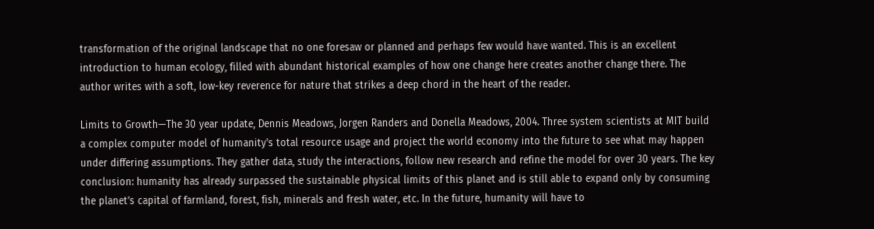transformation of the original landscape that no one foresaw or planned and perhaps few would have wanted. This is an excellent introduction to human ecology, filled with abundant historical examples of how one change here creates another change there. The author writes with a soft, low-key reverence for nature that strikes a deep chord in the heart of the reader.

Limits to Growth—The 30 year update, Dennis Meadows, Jorgen Randers and Donella Meadows, 2004. Three system scientists at MIT build a complex computer model of humanity's total resource usage and project the world economy into the future to see what may happen under differing assumptions. They gather data, study the interactions, follow new research and refine the model for over 30 years. The key conclusion: humanity has already surpassed the sustainable physical limits of this planet and is still able to expand only by consuming the planet’s capital of farmland, forest, fish, minerals and fresh water, etc. In the future, humanity will have to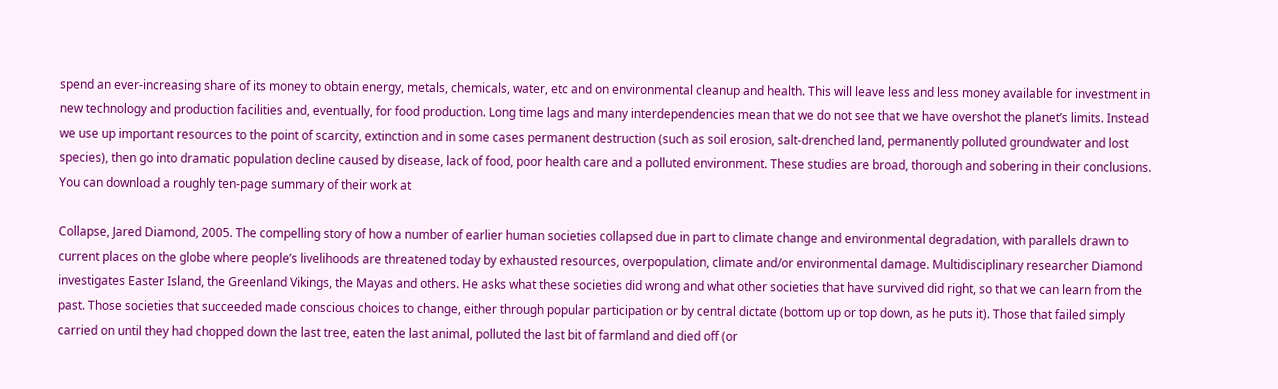spend an ever-increasing share of its money to obtain energy, metals, chemicals, water, etc and on environmental cleanup and health. This will leave less and less money available for investment in new technology and production facilities and, eventually, for food production. Long time lags and many interdependencies mean that we do not see that we have overshot the planet’s limits. Instead we use up important resources to the point of scarcity, extinction and in some cases permanent destruction (such as soil erosion, salt-drenched land, permanently polluted groundwater and lost species), then go into dramatic population decline caused by disease, lack of food, poor health care and a polluted environment. These studies are broad, thorough and sobering in their conclusions. You can download a roughly ten-page summary of their work at

Collapse, Jared Diamond, 2005. The compelling story of how a number of earlier human societies collapsed due in part to climate change and environmental degradation, with parallels drawn to current places on the globe where people’s livelihoods are threatened today by exhausted resources, overpopulation, climate and/or environmental damage. Multidisciplinary researcher Diamond investigates Easter Island, the Greenland Vikings, the Mayas and others. He asks what these societies did wrong and what other societies that have survived did right, so that we can learn from the past. Those societies that succeeded made conscious choices to change, either through popular participation or by central dictate (bottom up or top down, as he puts it). Those that failed simply carried on until they had chopped down the last tree, eaten the last animal, polluted the last bit of farmland and died off (or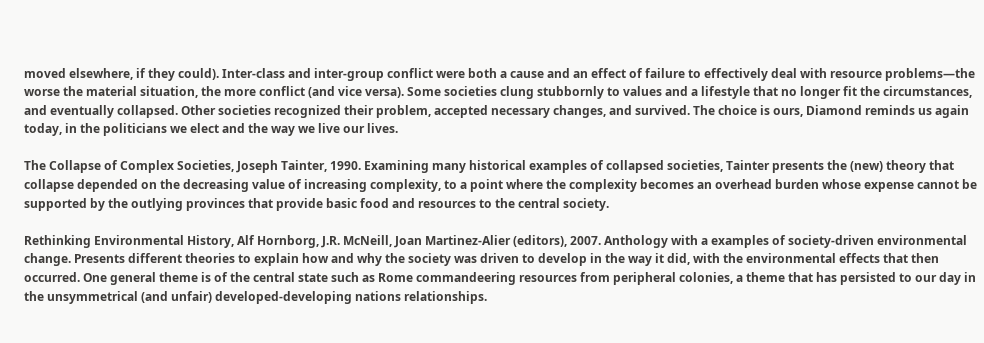moved elsewhere, if they could). Inter-class and inter-group conflict were both a cause and an effect of failure to effectively deal with resource problems—the worse the material situation, the more conflict (and vice versa). Some societies clung stubbornly to values and a lifestyle that no longer fit the circumstances, and eventually collapsed. Other societies recognized their problem, accepted necessary changes, and survived. The choice is ours, Diamond reminds us again today, in the politicians we elect and the way we live our lives.

The Collapse of Complex Societies, Joseph Tainter, 1990. Examining many historical examples of collapsed societies, Tainter presents the (new) theory that collapse depended on the decreasing value of increasing complexity, to a point where the complexity becomes an overhead burden whose expense cannot be supported by the outlying provinces that provide basic food and resources to the central society.

Rethinking Environmental History, Alf Hornborg, J.R. McNeill, Joan Martinez-Alier (editors), 2007. Anthology with a examples of society-driven environmental change. Presents different theories to explain how and why the society was driven to develop in the way it did, with the environmental effects that then occurred. One general theme is of the central state such as Rome commandeering resources from peripheral colonies, a theme that has persisted to our day in the unsymmetrical (and unfair) developed-developing nations relationships.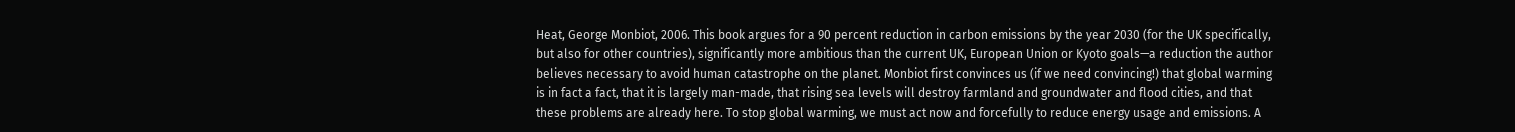Heat, George Monbiot, 2006. This book argues for a 90 percent reduction in carbon emissions by the year 2030 (for the UK specifically, but also for other countries), significantly more ambitious than the current UK, European Union or Kyoto goals—a reduction the author believes necessary to avoid human catastrophe on the planet. Monbiot first convinces us (if we need convincing!) that global warming is in fact a fact, that it is largely man-made, that rising sea levels will destroy farmland and groundwater and flood cities, and that these problems are already here. To stop global warming, we must act now and forcefully to reduce energy usage and emissions. A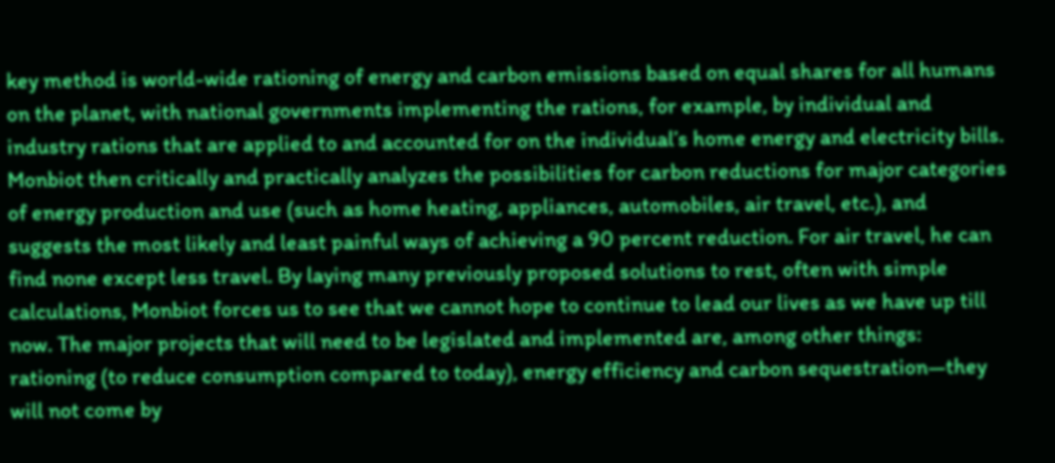key method is world-wide rationing of energy and carbon emissions based on equal shares for all humans on the planet, with national governments implementing the rations, for example, by individual and industry rations that are applied to and accounted for on the individual’s home energy and electricity bills. Monbiot then critically and practically analyzes the possibilities for carbon reductions for major categories of energy production and use (such as home heating, appliances, automobiles, air travel, etc.), and suggests the most likely and least painful ways of achieving a 90 percent reduction. For air travel, he can find none except less travel. By laying many previously proposed solutions to rest, often with simple calculations, Monbiot forces us to see that we cannot hope to continue to lead our lives as we have up till now. The major projects that will need to be legislated and implemented are, among other things: rationing (to reduce consumption compared to today), energy efficiency and carbon sequestration—they will not come by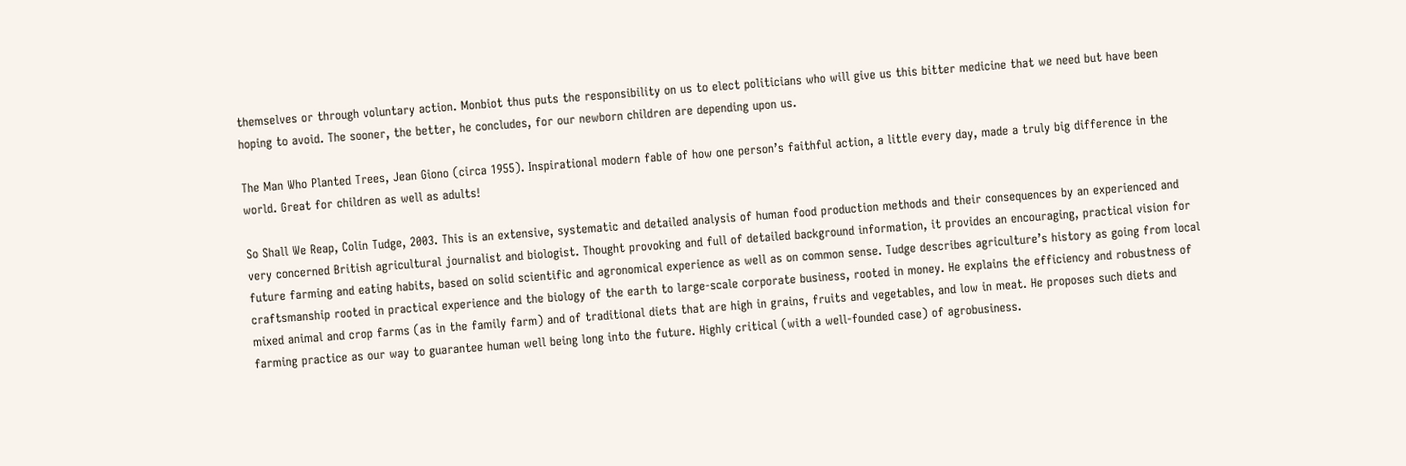themselves or through voluntary action. Monbiot thus puts the responsibility on us to elect politicians who will give us this bitter medicine that we need but have been hoping to avoid. The sooner, the better, he concludes, for our newborn children are depending upon us.

The Man Who Planted Trees, Jean Giono (circa 1955). Inspirational modern fable of how one person’s faithful action, a little every day, made a truly big difference in the world. Great for children as well as adults!

So Shall We Reap, Colin Tudge, 2003. This is an extensive, systematic and detailed analysis of human food production methods and their consequences by an experienced and very concerned British agricultural journalist and biologist. Thought provoking and full of detailed background information, it provides an encouraging, practical vision for future farming and eating habits, based on solid scientific and agronomical experience as well as on common sense. Tudge describes agriculture’s history as going from local craftsmanship rooted in practical experience and the biology of the earth to large-scale corporate business, rooted in money. He explains the efficiency and robustness of mixed animal and crop farms (as in the family farm) and of traditional diets that are high in grains, fruits and vegetables, and low in meat. He proposes such diets and farming practice as our way to guarantee human well being long into the future. Highly critical (with a well-founded case) of agrobusiness.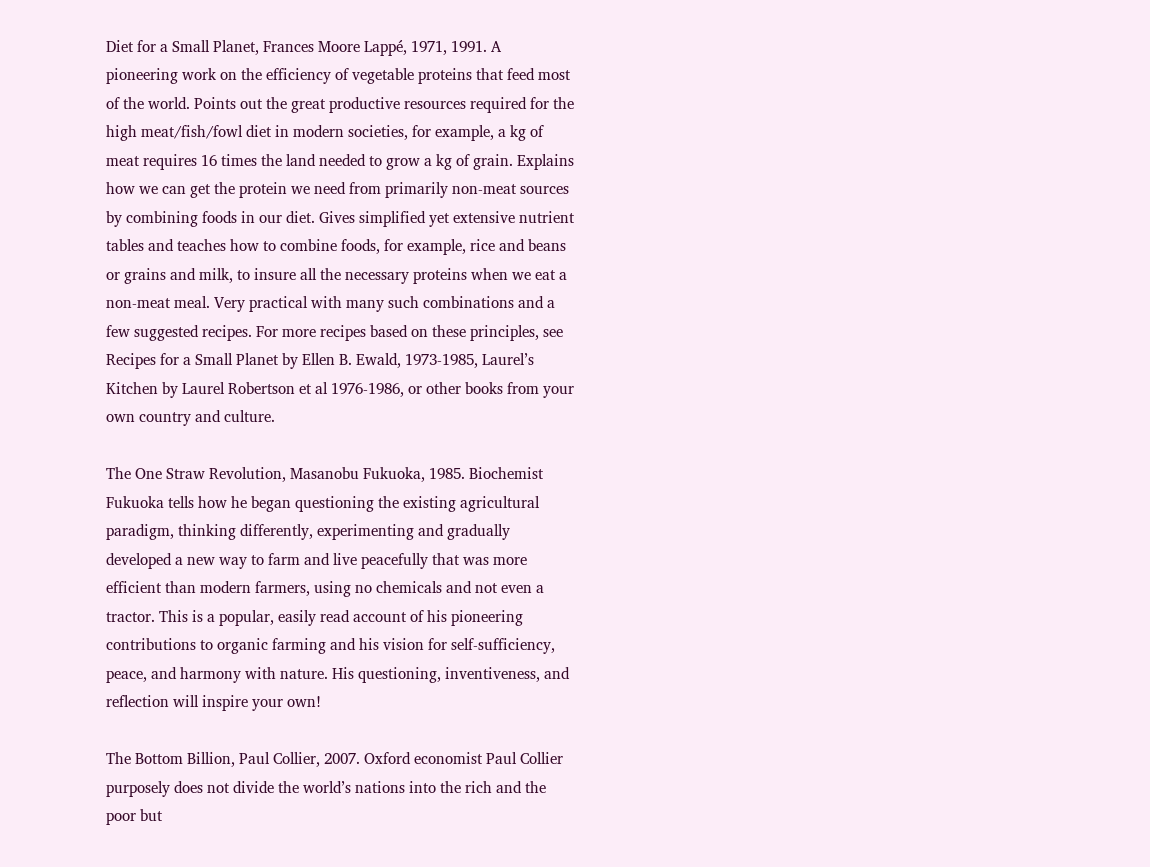Diet for a Small Planet, Frances Moore Lappé, 1971, 1991. A pioneering work on the efficiency of vegetable proteins that feed most of the world. Points out the great productive resources required for the high meat/fish/fowl diet in modern societies, for example, a kg of meat requires 16 times the land needed to grow a kg of grain. Explains how we can get the protein we need from primarily non-meat sources by combining foods in our diet. Gives simplified yet extensive nutrient tables and teaches how to combine foods, for example, rice and beans or grains and milk, to insure all the necessary proteins when we eat a non-meat meal. Very practical with many such combinations and a few suggested recipes. For more recipes based on these principles, see Recipes for a Small Planet by Ellen B. Ewald, 1973-1985, Laurel’s Kitchen by Laurel Robertson et al 1976-1986, or other books from your own country and culture.

The One Straw Revolution, Masanobu Fukuoka, 1985. Biochemist Fukuoka tells how he began questioning the existing agricultural paradigm, thinking differently, experimenting and gradually developed a new way to farm and live peacefully that was more efficient than modern farmers, using no chemicals and not even a tractor. This is a popular, easily read account of his pioneering contributions to organic farming and his vision for self-sufficiency, peace, and harmony with nature. His questioning, inventiveness, and reflection will inspire your own!

The Bottom Billion, Paul Collier, 2007. Oxford economist Paul Collier purposely does not divide the world’s nations into the rich and the poor but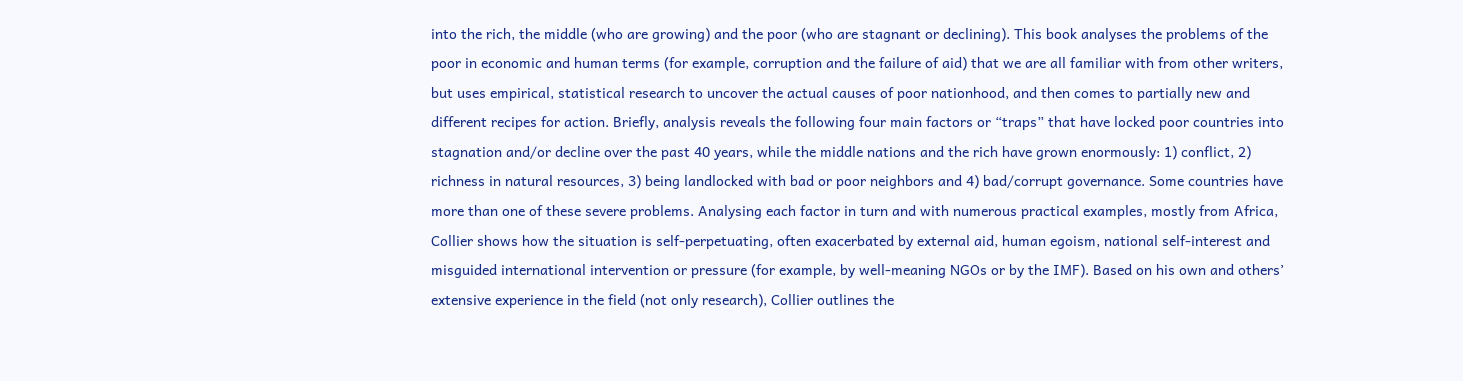into the rich, the middle (who are growing) and the poor (who are stagnant or declining). This book analyses the problems of the poor in economic and human terms (for example, corruption and the failure of aid) that we are all familiar with from other writers, but uses empirical, statistical research to uncover the actual causes of poor nationhood, and then comes to partially new and different recipes for action. Briefly, analysis reveals the following four main factors or “traps” that have locked poor countries into stagnation and/or decline over the past 40 years, while the middle nations and the rich have grown enormously: 1) conflict, 2) richness in natural resources, 3) being landlocked with bad or poor neighbors and 4) bad/corrupt governance. Some countries have more than one of these severe problems. Analysing each factor in turn and with numerous practical examples, mostly from Africa, Collier shows how the situation is self-perpetuating, often exacerbated by external aid, human egoism, national self-interest and misguided international intervention or pressure (for example, by well-meaning NGOs or by the IMF). Based on his own and others’ extensive experience in the field (not only research), Collier outlines the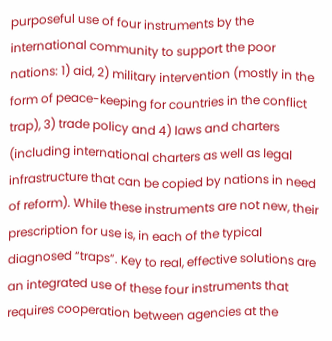purposeful use of four instruments by the international community to support the poor nations: 1) aid, 2) military intervention (mostly in the form of peace-keeping for countries in the conflict trap), 3) trade policy and 4) laws and charters (including international charters as well as legal infrastructure that can be copied by nations in need of reform). While these instruments are not new, their prescription for use is, in each of the typical diagnosed “traps”. Key to real, effective solutions are an integrated use of these four instruments that requires cooperation between agencies at the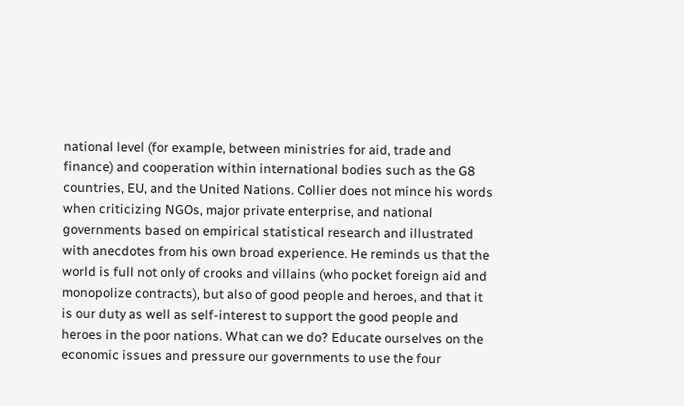national level (for example, between ministries for aid, trade and finance) and cooperation within international bodies such as the G8 countries, EU, and the United Nations. Collier does not mince his words when criticizing NGOs, major private enterprise, and national governments based on empirical statistical research and illustrated with anecdotes from his own broad experience. He reminds us that the world is full not only of crooks and villains (who pocket foreign aid and monopolize contracts), but also of good people and heroes, and that it is our duty as well as self-interest to support the good people and heroes in the poor nations. What can we do? Educate ourselves on the economic issues and pressure our governments to use the four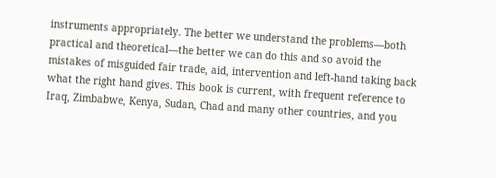instruments appropriately. The better we understand the problems—both practical and theoretical—the better we can do this and so avoid the mistakes of misguided fair trade, aid, intervention and left-hand taking back what the right hand gives. This book is current, with frequent reference to Iraq, Zimbabwe, Kenya, Sudan, Chad and many other countries, and you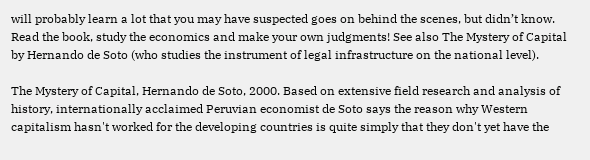will probably learn a lot that you may have suspected goes on behind the scenes, but didn’t know. Read the book, study the economics and make your own judgments! See also The Mystery of Capital by Hernando de Soto (who studies the instrument of legal infrastructure on the national level).

The Mystery of Capital, Hernando de Soto, 2000. Based on extensive field research and analysis of history, internationally acclaimed Peruvian economist de Soto says the reason why Western capitalism hasn't worked for the developing countries is quite simply that they don't yet have the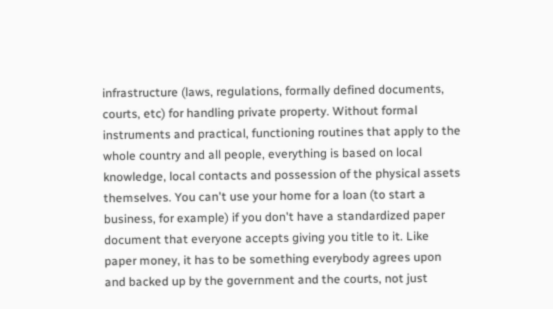infrastructure (laws, regulations, formally defined documents, courts, etc) for handling private property. Without formal instruments and practical, functioning routines that apply to the whole country and all people, everything is based on local knowledge, local contacts and possession of the physical assets themselves. You can't use your home for a loan (to start a business, for example) if you don't have a standardized paper document that everyone accepts giving you title to it. Like paper money, it has to be something everybody agrees upon and backed up by the government and the courts, not just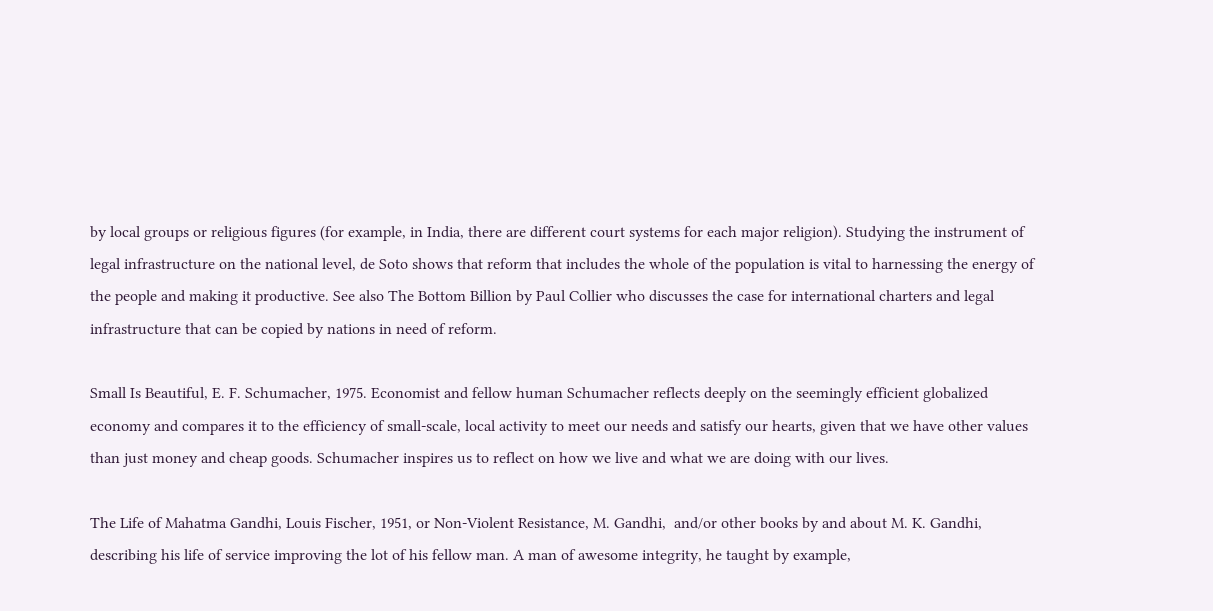by local groups or religious figures (for example, in India, there are different court systems for each major religion). Studying the instrument of legal infrastructure on the national level, de Soto shows that reform that includes the whole of the population is vital to harnessing the energy of the people and making it productive. See also The Bottom Billion by Paul Collier who discusses the case for international charters and legal infrastructure that can be copied by nations in need of reform.

Small Is Beautiful, E. F. Schumacher, 1975. Economist and fellow human Schumacher reflects deeply on the seemingly efficient globalized economy and compares it to the efficiency of small-scale, local activity to meet our needs and satisfy our hearts, given that we have other values than just money and cheap goods. Schumacher inspires us to reflect on how we live and what we are doing with our lives.

The Life of Mahatma Gandhi, Louis Fischer, 1951, or Non-Violent Resistance, M. Gandhi,  and/or other books by and about M. K. Gandhi, describing his life of service improving the lot of his fellow man. A man of awesome integrity, he taught by example,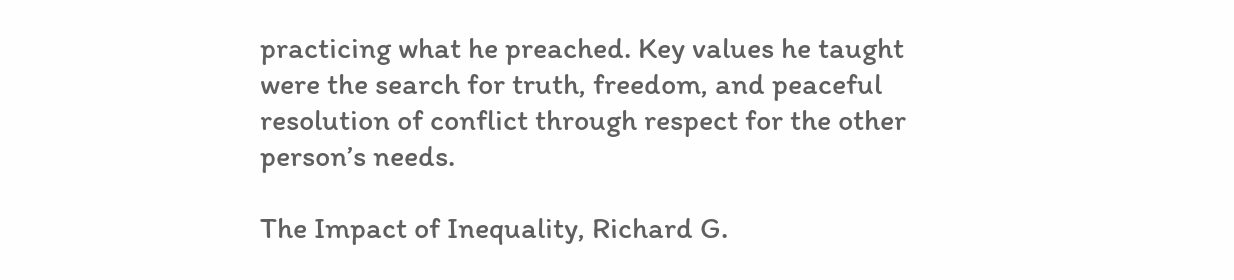practicing what he preached. Key values he taught were the search for truth, freedom, and peaceful resolution of conflict through respect for the other person’s needs.

The Impact of Inequality, Richard G.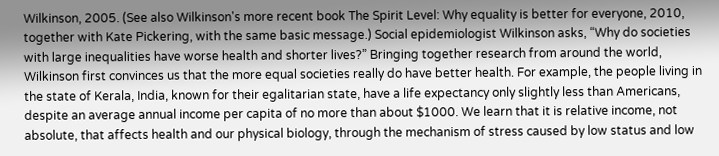Wilkinson, 2005. (See also Wilkinson's more recent book The Spirit Level: Why equality is better for everyone, 2010, together with Kate Pickering, with the same basic message.) Social epidemiologist Wilkinson asks, “Why do societies with large inequalities have worse health and shorter lives?” Bringing together research from around the world, Wilkinson first convinces us that the more equal societies really do have better health. For example, the people living in the state of Kerala, India, known for their egalitarian state, have a life expectancy only slightly less than Americans, despite an average annual income per capita of no more than about $1000. We learn that it is relative income, not absolute, that affects health and our physical biology, through the mechanism of stress caused by low status and low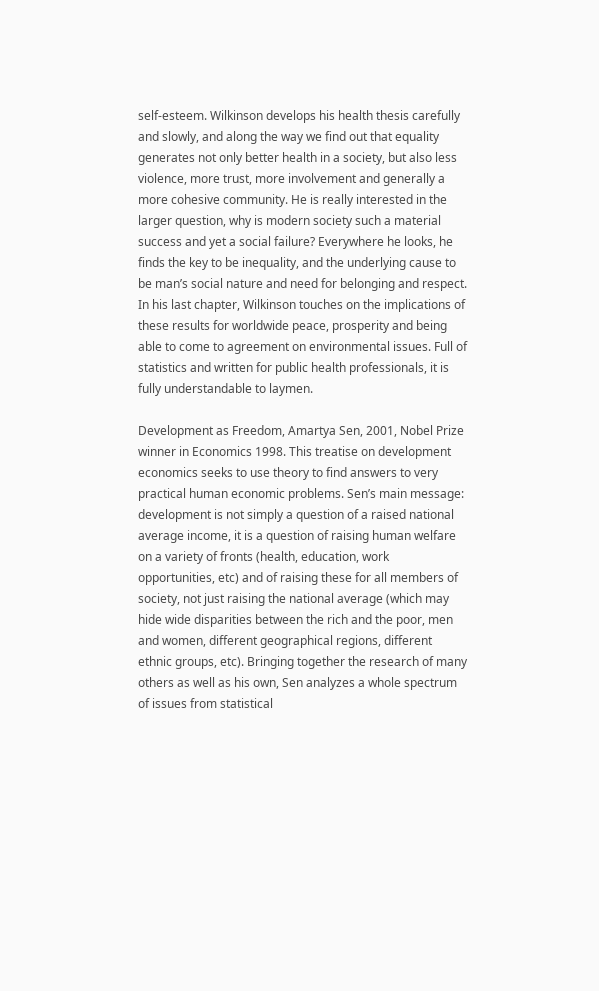self-esteem. Wilkinson develops his health thesis carefully and slowly, and along the way we find out that equality generates not only better health in a society, but also less violence, more trust, more involvement and generally a more cohesive community. He is really interested in the larger question, why is modern society such a material success and yet a social failure? Everywhere he looks, he finds the key to be inequality, and the underlying cause to be man’s social nature and need for belonging and respect. In his last chapter, Wilkinson touches on the implications of these results for worldwide peace, prosperity and being able to come to agreement on environmental issues. Full of statistics and written for public health professionals, it is fully understandable to laymen.

Development as Freedom, Amartya Sen, 2001, Nobel Prize winner in Economics 1998. This treatise on development economics seeks to use theory to find answers to very practical human economic problems. Sen’s main message: development is not simply a question of a raised national average income, it is a question of raising human welfare on a variety of fronts (health, education, work opportunities, etc) and of raising these for all members of society, not just raising the national average (which may hide wide disparities between the rich and the poor, men and women, different geographical regions, different ethnic groups, etc). Bringing together the research of many others as well as his own, Sen analyzes a whole spectrum of issues from statistical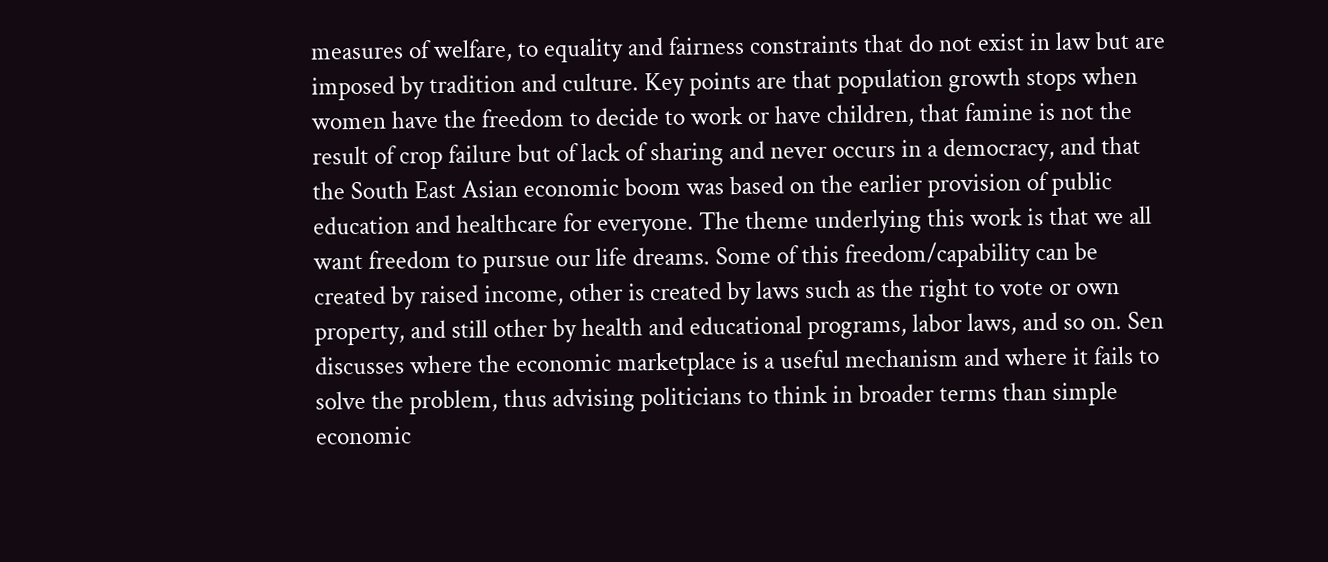measures of welfare, to equality and fairness constraints that do not exist in law but are imposed by tradition and culture. Key points are that population growth stops when women have the freedom to decide to work or have children, that famine is not the result of crop failure but of lack of sharing and never occurs in a democracy, and that the South East Asian economic boom was based on the earlier provision of public education and healthcare for everyone. The theme underlying this work is that we all want freedom to pursue our life dreams. Some of this freedom/capability can be created by raised income, other is created by laws such as the right to vote or own property, and still other by health and educational programs, labor laws, and so on. Sen discusses where the economic marketplace is a useful mechanism and where it fails to solve the problem, thus advising politicians to think in broader terms than simple economic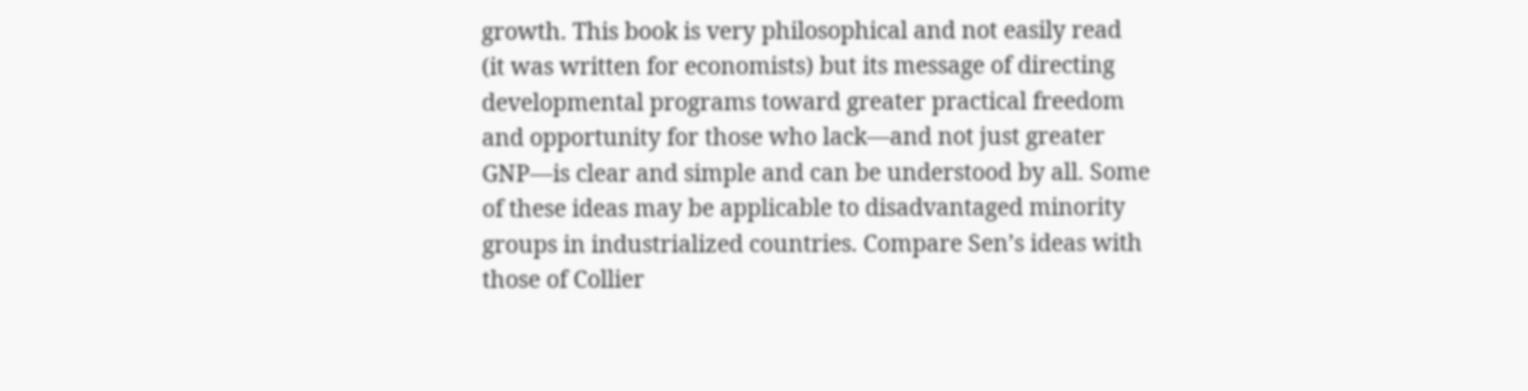growth. This book is very philosophical and not easily read (it was written for economists) but its message of directing developmental programs toward greater practical freedom and opportunity for those who lack—and not just greater GNP—is clear and simple and can be understood by all. Some of these ideas may be applicable to disadvantaged minority groups in industrialized countries. Compare Sen’s ideas with those of Collier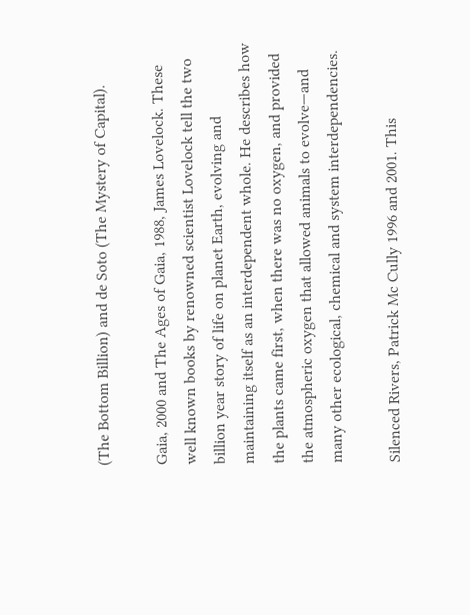(The Bottom Billion) and de Soto (The Mystery of Capital).

Gaia, 2000 and The Ages of Gaia, 1988, James Lovelock. These well known books by renowned scientist Lovelock tell the two billion year story of life on planet Earth, evolving and maintaining itself as an interdependent whole. He describes how the plants came first, when there was no oxygen, and provided the atmospheric oxygen that allowed animals to evolve—and many other ecological, chemical and system interdependencies.

Silenced Rivers, Patrick Mc Cully 1996 and 2001. This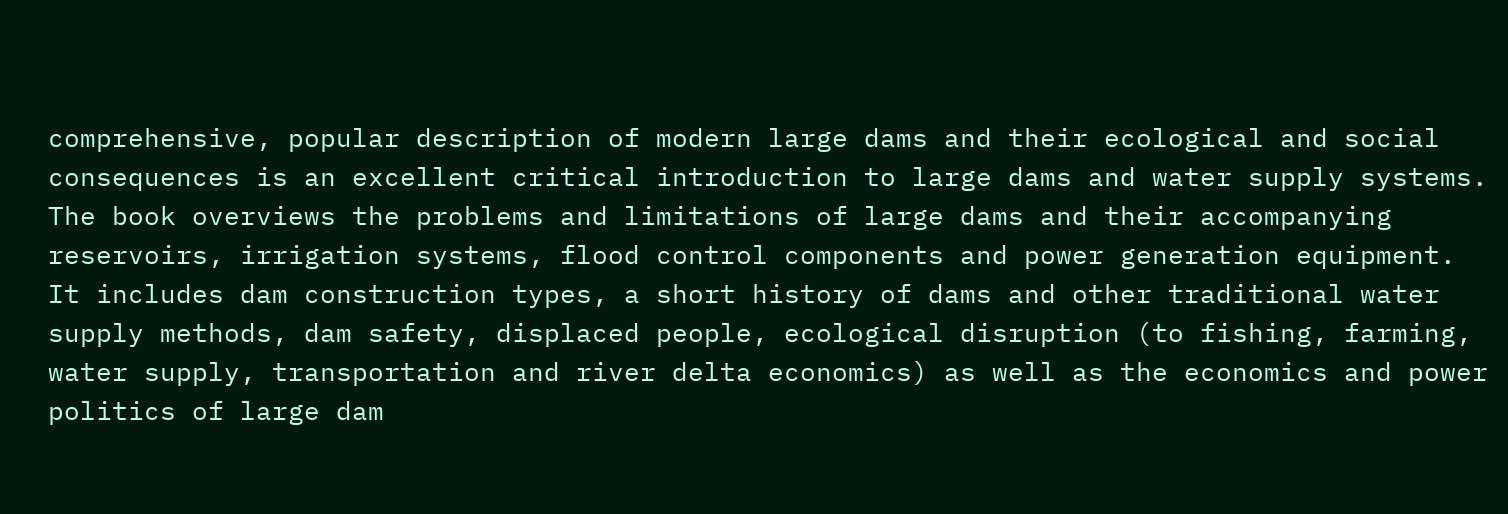comprehensive, popular description of modern large dams and their ecological and social consequences is an excellent critical introduction to large dams and water supply systems. The book overviews the problems and limitations of large dams and their accompanying reservoirs, irrigation systems, flood control components and power generation equipment. It includes dam construction types, a short history of dams and other traditional water supply methods, dam safety, displaced people, ecological disruption (to fishing, farming, water supply, transportation and river delta economics) as well as the economics and power politics of large dam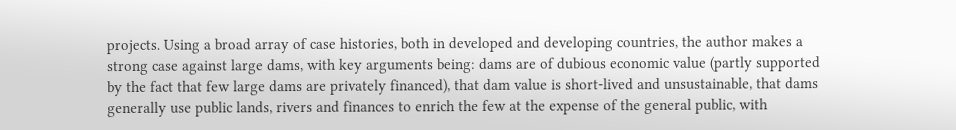projects. Using a broad array of case histories, both in developed and developing countries, the author makes a strong case against large dams, with key arguments being: dams are of dubious economic value (partly supported by the fact that few large dams are privately financed), that dam value is short-lived and unsustainable, that dams generally use public lands, rivers and finances to enrich the few at the expense of the general public, with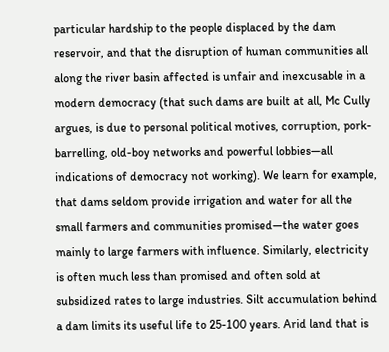particular hardship to the people displaced by the dam reservoir, and that the disruption of human communities all along the river basin affected is unfair and inexcusable in a modern democracy (that such dams are built at all, Mc Cully argues, is due to personal political motives, corruption, pork-barrelling, old-boy networks and powerful lobbies—all indications of democracy not working). We learn for example, that dams seldom provide irrigation and water for all the small farmers and communities promised—the water goes mainly to large farmers with influence. Similarly, electricity is often much less than promised and often sold at subsidized rates to large industries. Silt accumulation behind a dam limits its useful life to 25-100 years. Arid land that is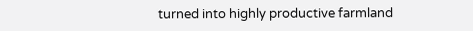turned into highly productive farmland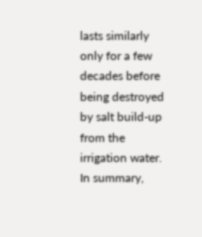lasts similarly only for a few decades before being destroyed by salt build-up from the irrigation water. In summary,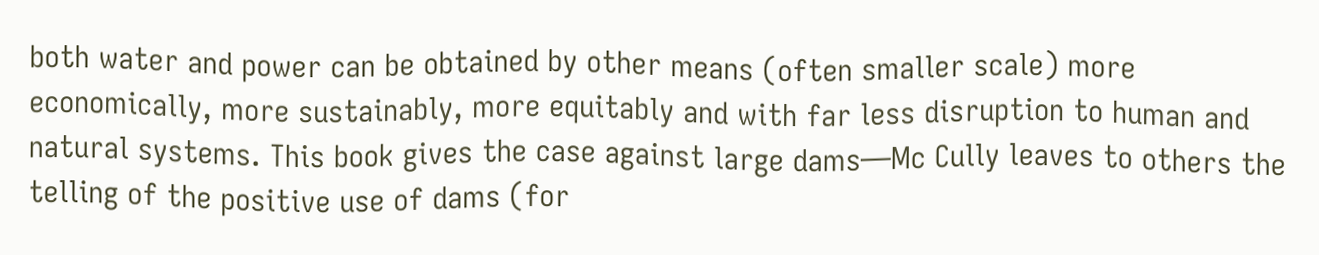both water and power can be obtained by other means (often smaller scale) more economically, more sustainably, more equitably and with far less disruption to human and natural systems. This book gives the case against large dams—Mc Cully leaves to others the telling of the positive use of dams (for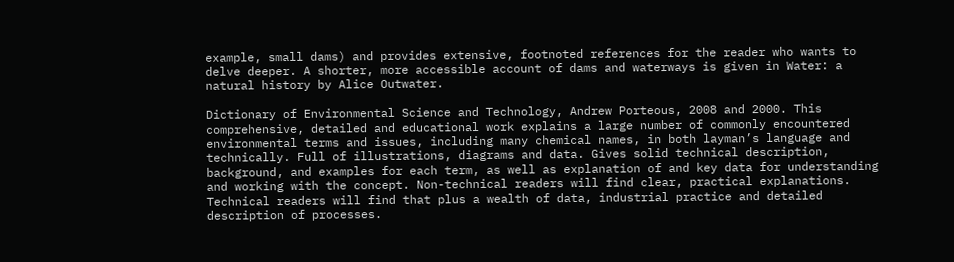example, small dams) and provides extensive, footnoted references for the reader who wants to delve deeper. A shorter, more accessible account of dams and waterways is given in Water: a natural history by Alice Outwater.

Dictionary of Environmental Science and Technology, Andrew Porteous, 2008 and 2000. This comprehensive, detailed and educational work explains a large number of commonly encountered environmental terms and issues, including many chemical names, in both layman’s language and technically. Full of illustrations, diagrams and data. Gives solid technical description, background, and examples for each term, as well as explanation of and key data for understanding and working with the concept. Non-technical readers will find clear, practical explanations. Technical readers will find that plus a wealth of data, industrial practice and detailed description of processes.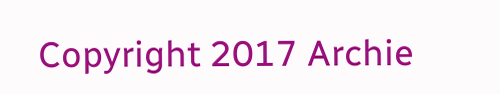Copyright 2017 Archie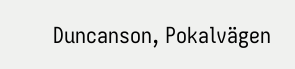Duncanson, Pokalvägen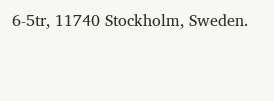6-5tr, 11740 Stockholm, Sweden.